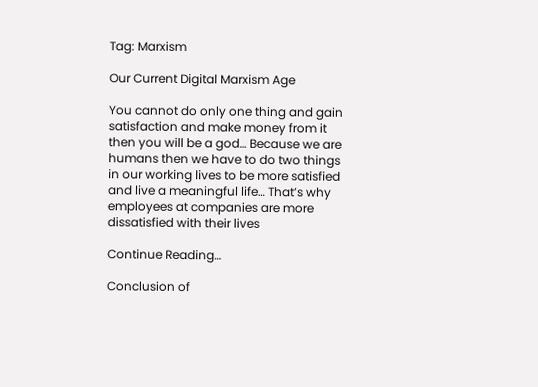Tag: Marxism

Our Current Digital Marxism Age

You cannot do only one thing and gain satisfaction and make money from it then you will be a god… Because we are humans then we have to do two things in our working lives to be more satisfied and live a meaningful life… That’s why employees at companies are more dissatisfied with their lives

Continue Reading…

Conclusion of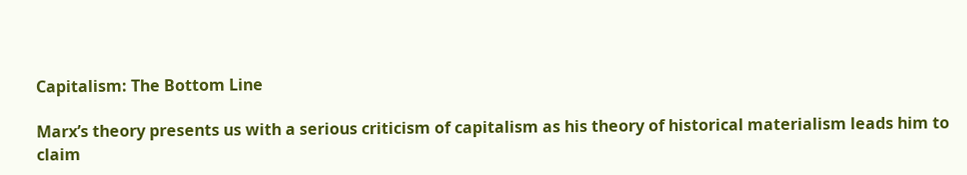Capitalism: The Bottom Line

Marx’s theory presents us with a serious criticism of capitalism as his theory of historical materialism leads him to claim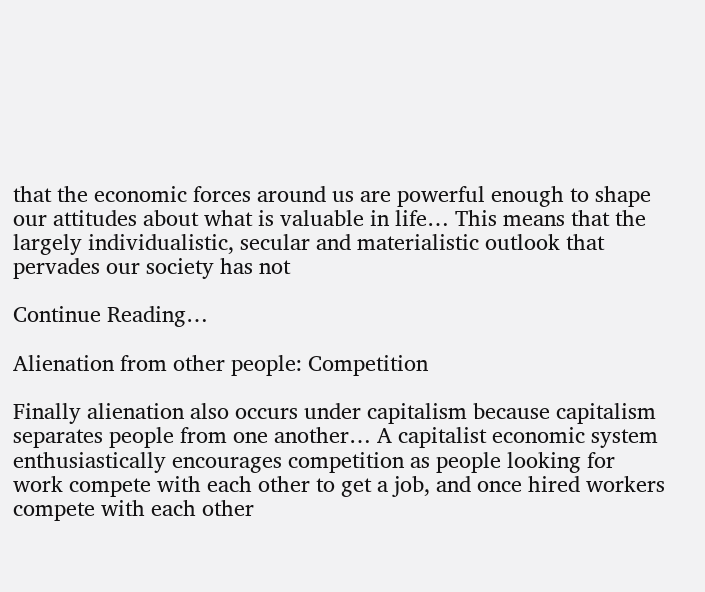that the economic forces around us are powerful enough to shape our attitudes about what is valuable in life… This means that the largely individualistic, secular and materialistic outlook that pervades our society has not

Continue Reading…

Alienation from other people: Competition

Finally alienation also occurs under capitalism because capitalism separates people from one another… A capitalist economic system enthusiastically encourages competition as people looking for work compete with each other to get a job, and once hired workers compete with each other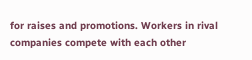for raises and promotions. Workers in rival companies compete with each other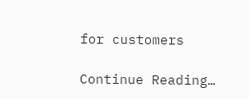for customers

Continue Reading…